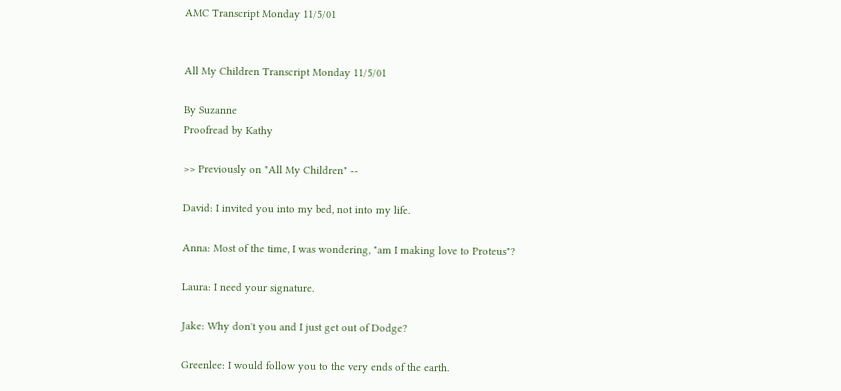AMC Transcript Monday 11/5/01


All My Children Transcript Monday 11/5/01

By Suzanne
Proofread by Kathy

>> Previously on "All My Children" --

David: I invited you into my bed, not into my life.

Anna: Most of the time, I was wondering, "am I making love to Proteus"?

Laura: I need your signature.

Jake: Why don't you and I just get out of Dodge?

Greenlee: I would follow you to the very ends of the earth.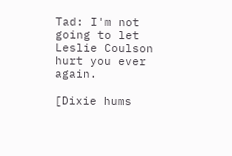Tad: I'm not going to let Leslie Coulson hurt you ever again.

[Dixie hums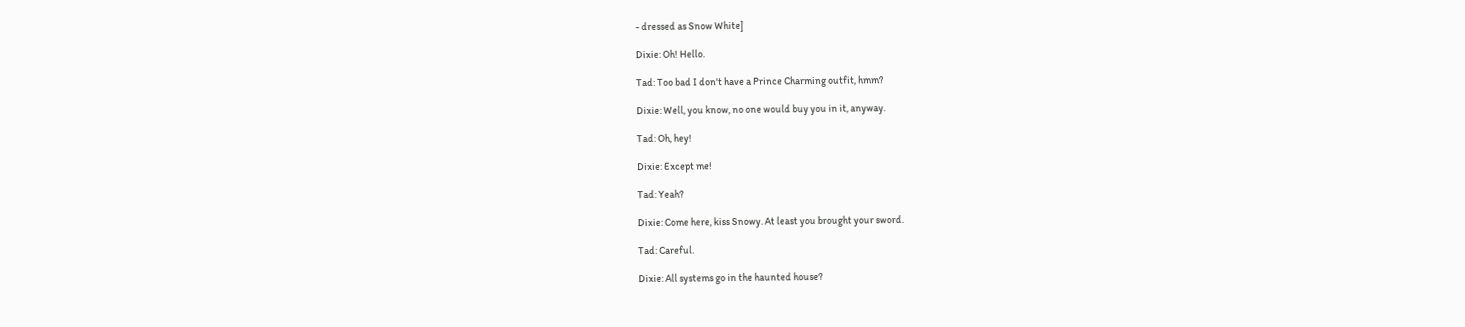- dressed as Snow White]

Dixie: Oh! Hello.

Tad: Too bad I don't have a Prince Charming outfit, hmm?

Dixie: Well, you know, no one would buy you in it, anyway.

Tad: Oh, hey!

Dixie: Except me!

Tad: Yeah?

Dixie: Come here, kiss Snowy. At least you brought your sword.

Tad: Careful.

Dixie: All systems go in the haunted house?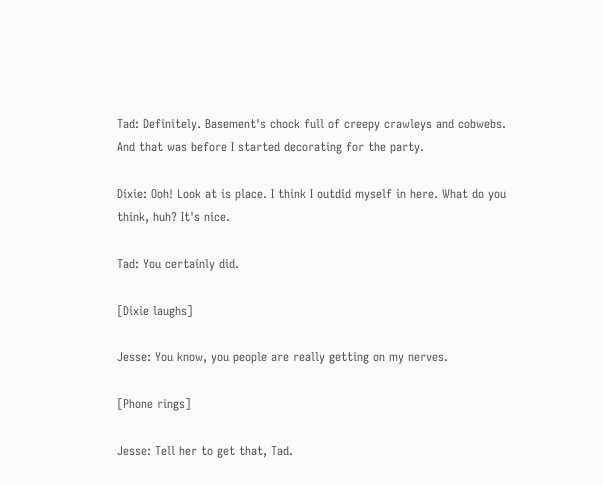Tad: Definitely. Basement's chock full of creepy crawleys and cobwebs. And that was before I started decorating for the party.

Dixie: Ooh! Look at is place. I think I outdid myself in here. What do you think, huh? It's nice.

Tad: You certainly did.

[Dixie laughs]

Jesse: You know, you people are really getting on my nerves.

[Phone rings]

Jesse: Tell her to get that, Tad.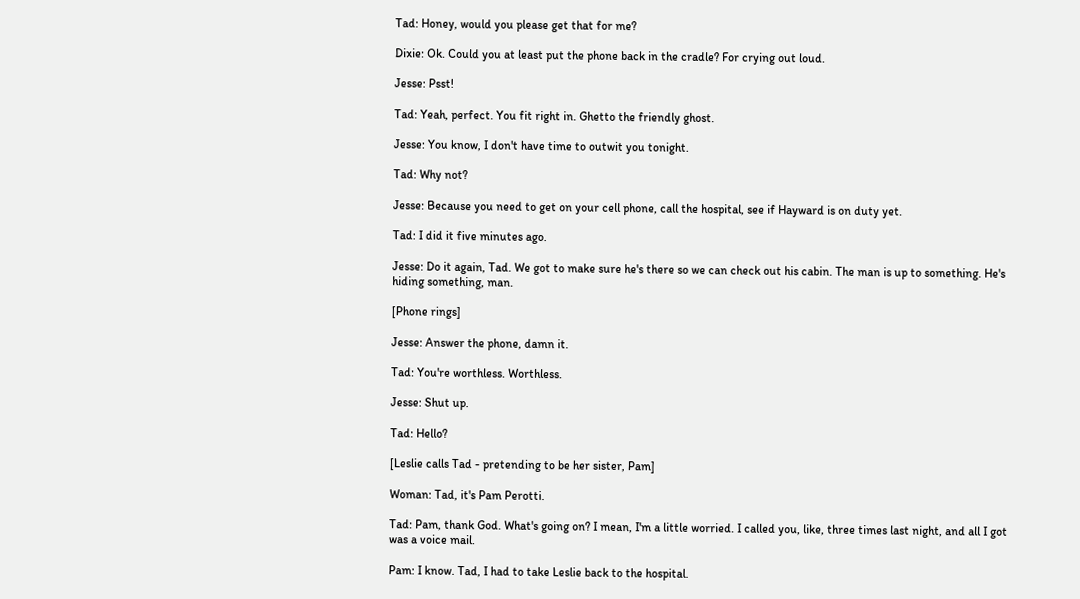Tad: Honey, would you please get that for me?

Dixie: Ok. Could you at least put the phone back in the cradle? For crying out loud.

Jesse: Psst!

Tad: Yeah, perfect. You fit right in. Ghetto the friendly ghost.

Jesse: You know, I don't have time to outwit you tonight.

Tad: Why not?

Jesse: Because you need to get on your cell phone, call the hospital, see if Hayward is on duty yet.

Tad: I did it five minutes ago.

Jesse: Do it again, Tad. We got to make sure he's there so we can check out his cabin. The man is up to something. He's hiding something, man.

[Phone rings]

Jesse: Answer the phone, damn it.

Tad: You're worthless. Worthless.

Jesse: Shut up.

Tad: Hello?

[Leslie calls Tad - pretending to be her sister, Pam]

Woman: Tad, it's Pam Perotti.

Tad: Pam, thank God. What's going on? I mean, I'm a little worried. I called you, like, three times last night, and all I got was a voice mail.

Pam: I know. Tad, I had to take Leslie back to the hospital.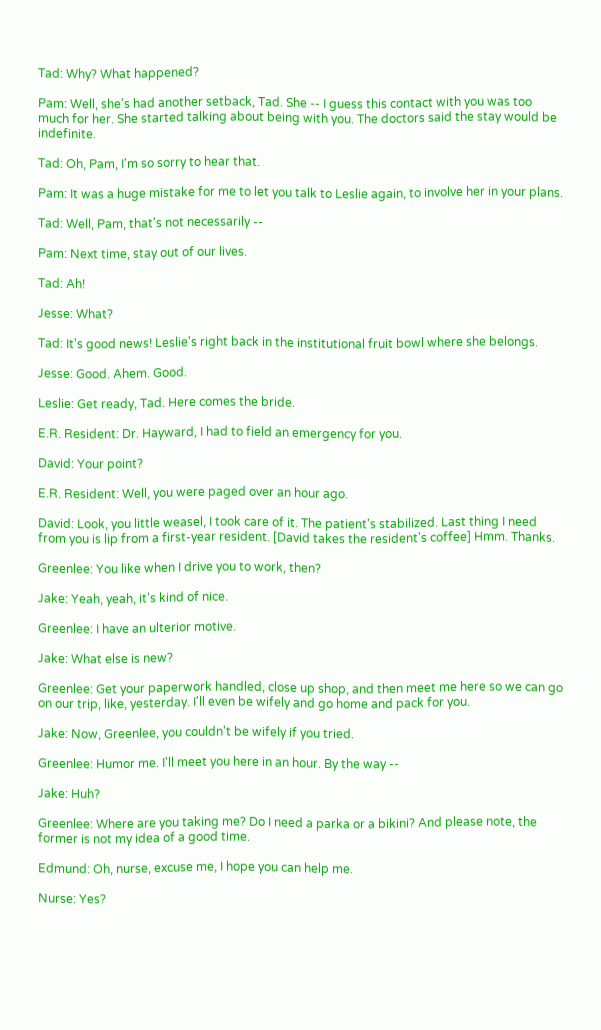Tad: Why? What happened?

Pam: Well, she's had another setback, Tad. She -- I guess this contact with you was too much for her. She started talking about being with you. The doctors said the stay would be indefinite.

Tad: Oh, Pam, I'm so sorry to hear that.

Pam: It was a huge mistake for me to let you talk to Leslie again, to involve her in your plans.

Tad: Well, Pam, that's not necessarily --

Pam: Next time, stay out of our lives.

Tad: Ah!

Jesse: What?

Tad: It's good news! Leslie's right back in the institutional fruit bowl where she belongs.

Jesse: Good. Ahem. Good.

Leslie: Get ready, Tad. Here comes the bride.

E.R. Resident: Dr. Hayward, I had to field an emergency for you.

David: Your point?

E.R. Resident: Well, you were paged over an hour ago.

David: Look, you little weasel, I took care of it. The patient's stabilized. Last thing I need from you is lip from a first-year resident. [David takes the resident's coffee] Hmm. Thanks.

Greenlee: You like when I drive you to work, then?

Jake: Yeah, yeah, it's kind of nice.

Greenlee: I have an ulterior motive.

Jake: What else is new?

Greenlee: Get your paperwork handled, close up shop, and then meet me here so we can go on our trip, like, yesterday. I'll even be wifely and go home and pack for you.

Jake: Now, Greenlee, you couldn't be wifely if you tried.

Greenlee: Humor me. I'll meet you here in an hour. By the way --

Jake: Huh?

Greenlee: Where are you taking me? Do I need a parka or a bikini? And please note, the former is not my idea of a good time.

Edmund: Oh, nurse, excuse me, I hope you can help me.

Nurse: Yes?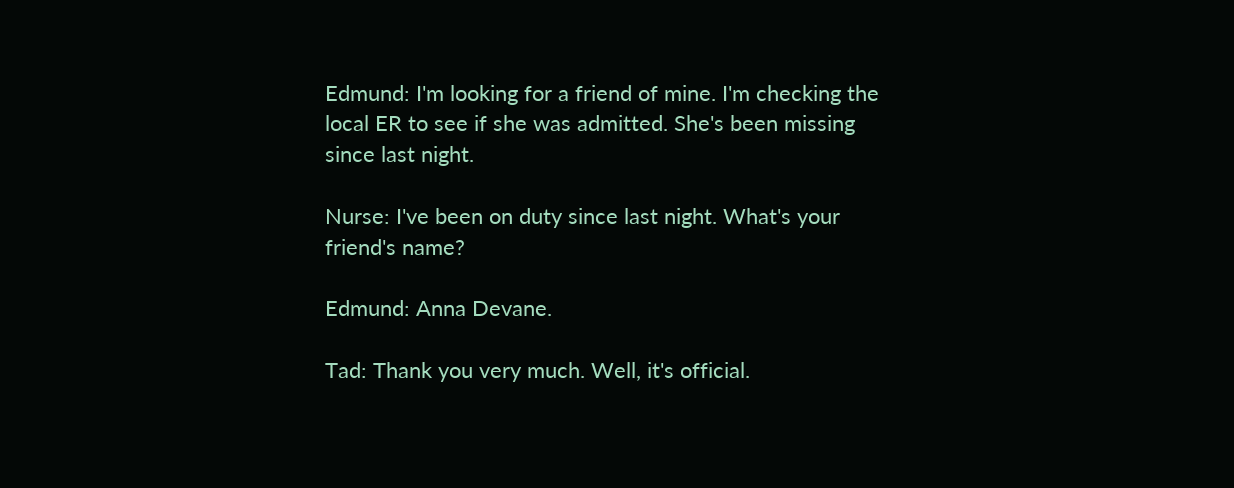Edmund: I'm looking for a friend of mine. I'm checking the local ER to see if she was admitted. She's been missing since last night.

Nurse: I've been on duty since last night. What's your friend's name?

Edmund: Anna Devane.

Tad: Thank you very much. Well, it's official.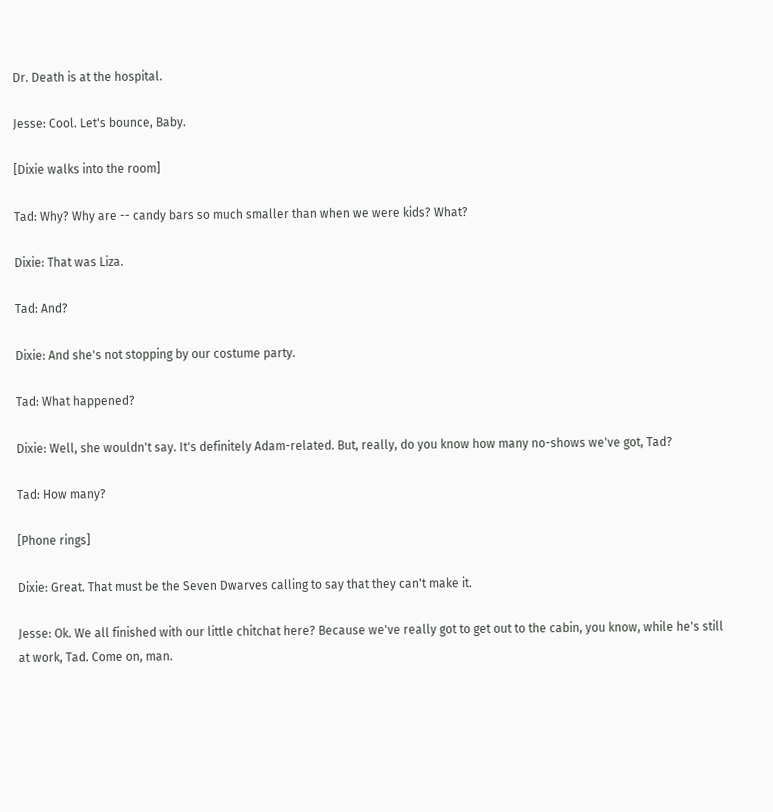Dr. Death is at the hospital.

Jesse: Cool. Let's bounce, Baby.

[Dixie walks into the room]

Tad: Why? Why are -- candy bars so much smaller than when we were kids? What?

Dixie: That was Liza.

Tad: And?

Dixie: And she's not stopping by our costume party.

Tad: What happened?

Dixie: Well, she wouldn't say. It's definitely Adam-related. But, really, do you know how many no-shows we've got, Tad?

Tad: How many?

[Phone rings]

Dixie: Great. That must be the Seven Dwarves calling to say that they can't make it.

Jesse: Ok. We all finished with our little chitchat here? Because we've really got to get out to the cabin, you know, while he's still at work, Tad. Come on, man.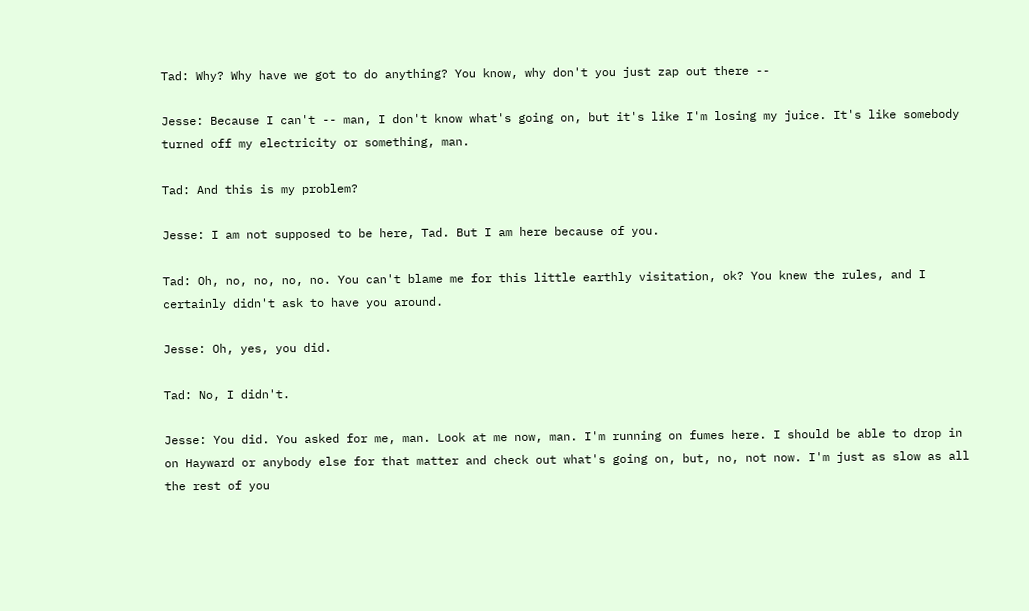Tad: Why? Why have we got to do anything? You know, why don't you just zap out there --

Jesse: Because I can't -- man, I don't know what's going on, but it's like I'm losing my juice. It's like somebody turned off my electricity or something, man.

Tad: And this is my problem?

Jesse: I am not supposed to be here, Tad. But I am here because of you.

Tad: Oh, no, no, no, no. You can't blame me for this little earthly visitation, ok? You knew the rules, and I certainly didn't ask to have you around.

Jesse: Oh, yes, you did.

Tad: No, I didn't.

Jesse: You did. You asked for me, man. Look at me now, man. I'm running on fumes here. I should be able to drop in on Hayward or anybody else for that matter and check out what's going on, but, no, not now. I'm just as slow as all the rest of you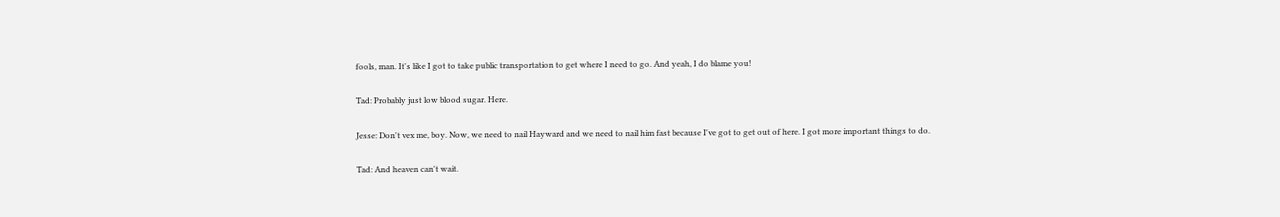fools, man. It's like I got to take public transportation to get where I need to go. And yeah, I do blame you!

Tad: Probably just low blood sugar. Here.

Jesse: Don't vex me, boy. Now, we need to nail Hayward and we need to nail him fast because I've got to get out of here. I got more important things to do.

Tad: And heaven can't wait.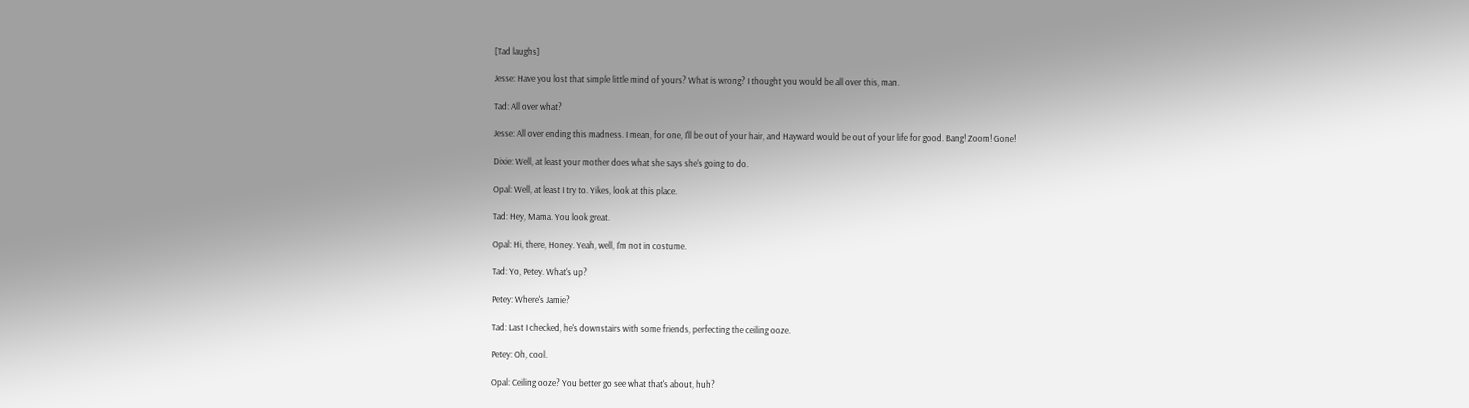[Tad laughs]

Jesse: Have you lost that simple little mind of yours? What is wrong? I thought you would be all over this, man.

Tad: All over what?

Jesse: All over ending this madness. I mean, for one, I'll be out of your hair, and Hayward would be out of your life for good. Bang! Zoom! Gone!

Dixie: Well, at least your mother does what she says she's going to do.

Opal: Well, at least I try to. Yikes, look at this place.

Tad: Hey, Mama. You look great.

Opal: Hi, there, Honey. Yeah, well, I'm not in costume.

Tad: Yo, Petey. What's up?

Petey: Where's Jamie?

Tad: Last I checked, he's downstairs with some friends, perfecting the ceiling ooze.

Petey: Oh, cool.

Opal: Ceiling ooze? You better go see what that's about, huh?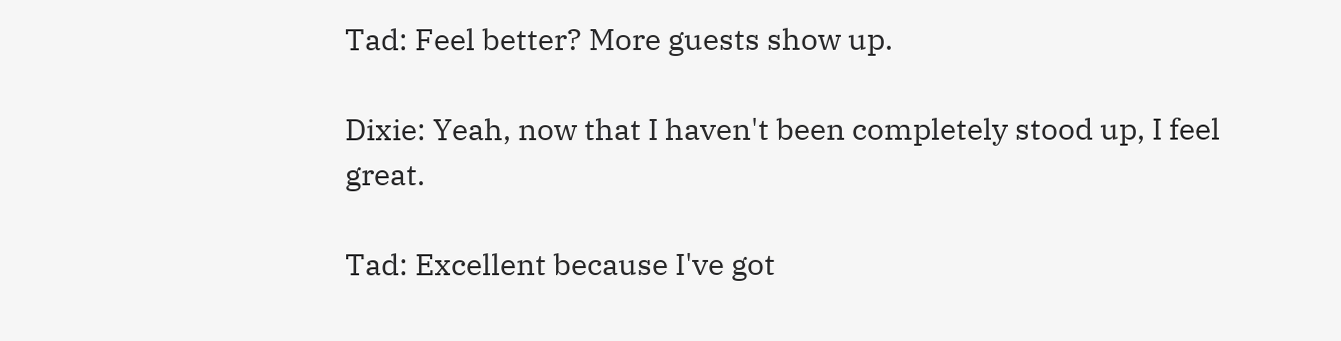Tad: Feel better? More guests show up.

Dixie: Yeah, now that I haven't been completely stood up, I feel great.

Tad: Excellent because I've got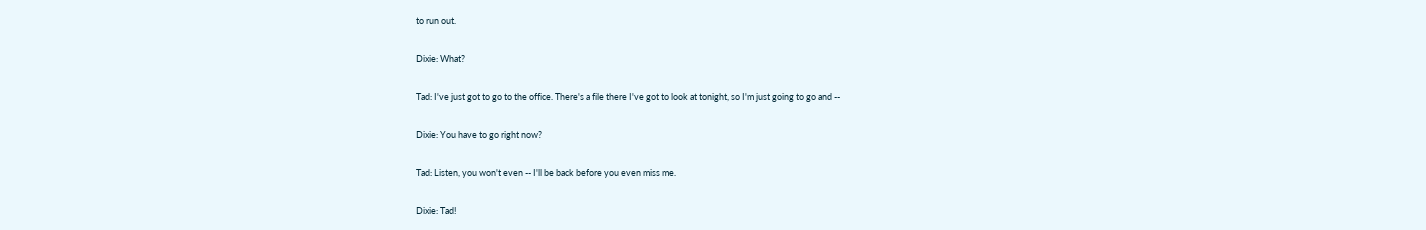to run out.

Dixie: What?

Tad: I've just got to go to the office. There's a file there I've got to look at tonight, so I'm just going to go and --

Dixie: You have to go right now?

Tad: Listen, you won't even -- I'll be back before you even miss me.

Dixie: Tad!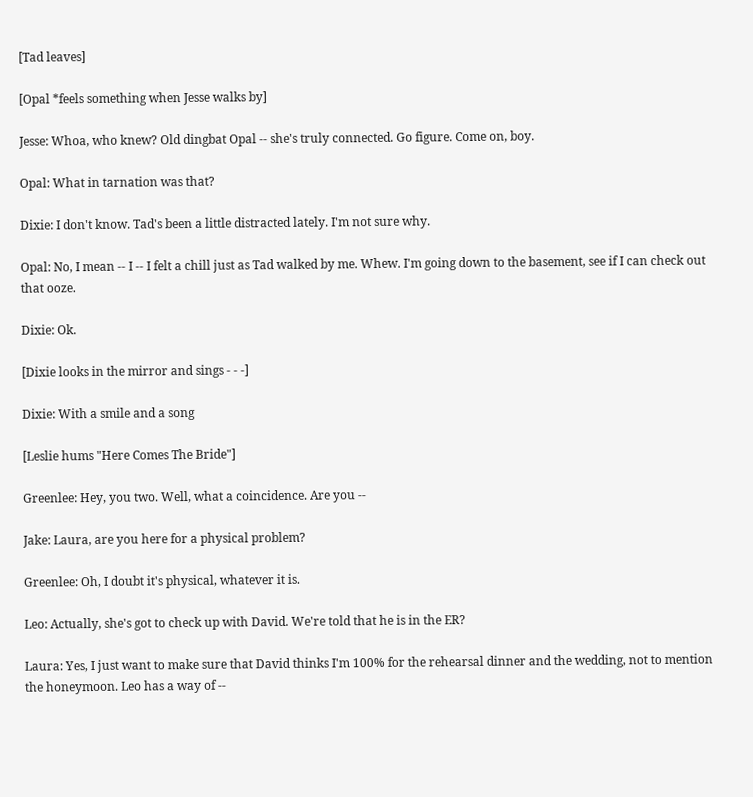[Tad leaves]

[Opal *feels something when Jesse walks by]

Jesse: Whoa, who knew? Old dingbat Opal -- she's truly connected. Go figure. Come on, boy.

Opal: What in tarnation was that?

Dixie: I don't know. Tad's been a little distracted lately. I'm not sure why.

Opal: No, I mean -- I -- I felt a chill just as Tad walked by me. Whew. I'm going down to the basement, see if I can check out that ooze.

Dixie: Ok.

[Dixie looks in the mirror and sings - - -]

Dixie: With a smile and a song

[Leslie hums "Here Comes The Bride"]

Greenlee: Hey, you two. Well, what a coincidence. Are you --

Jake: Laura, are you here for a physical problem?

Greenlee: Oh, I doubt it's physical, whatever it is.

Leo: Actually, she's got to check up with David. We're told that he is in the ER?

Laura: Yes, I just want to make sure that David thinks I'm 100% for the rehearsal dinner and the wedding, not to mention the honeymoon. Leo has a way of --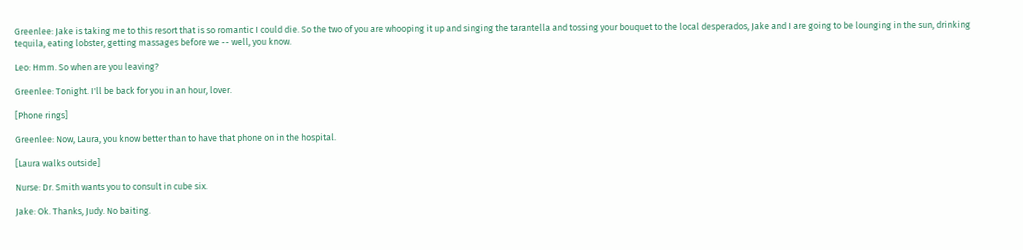Greenlee: Jake is taking me to this resort that is so romantic I could die. So the two of you are whooping it up and singing the tarantella and tossing your bouquet to the local desperados, Jake and I are going to be lounging in the sun, drinking tequila, eating lobster, getting massages before we -- well, you know.

Leo: Hmm. So when are you leaving?

Greenlee: Tonight. I'll be back for you in an hour, lover.

[Phone rings]

Greenlee: Now, Laura, you know better than to have that phone on in the hospital.

[Laura walks outside]

Nurse: Dr. Smith wants you to consult in cube six.

Jake: Ok. Thanks, Judy. No baiting.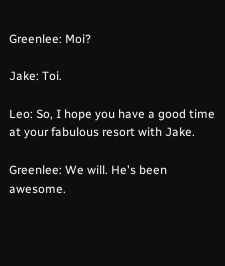Greenlee: Moi?

Jake: Toi.

Leo: So, I hope you have a good time at your fabulous resort with Jake.

Greenlee: We will. He's been awesome.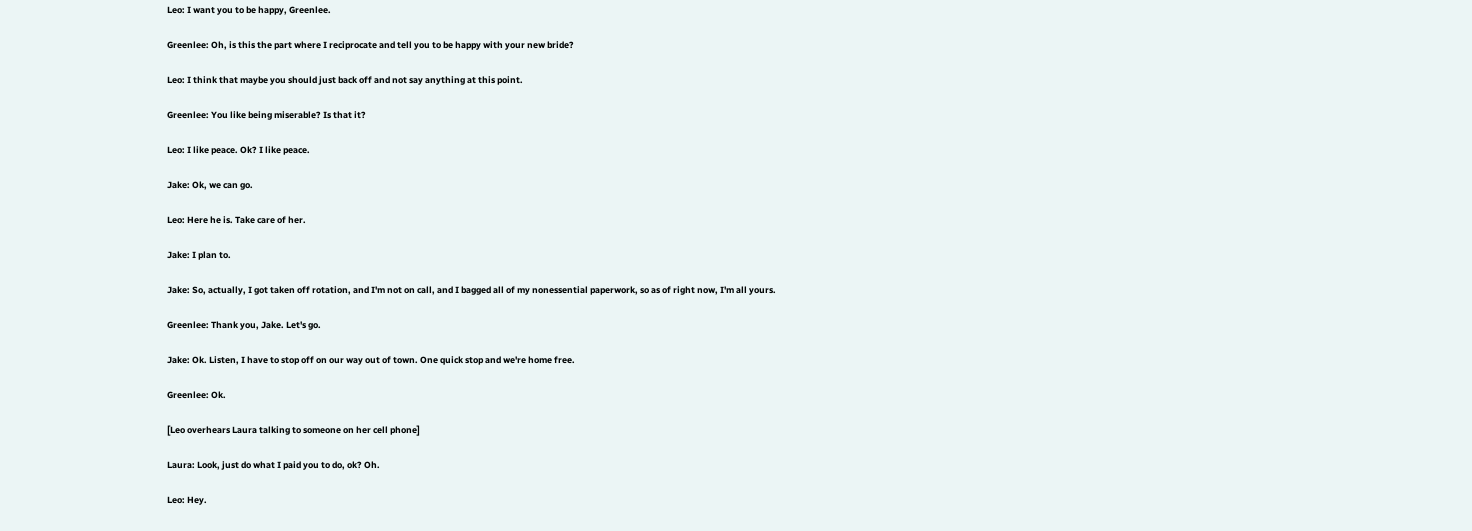Leo: I want you to be happy, Greenlee.

Greenlee: Oh, is this the part where I reciprocate and tell you to be happy with your new bride?

Leo: I think that maybe you should just back off and not say anything at this point.

Greenlee: You like being miserable? Is that it?

Leo: I like peace. Ok? I like peace.

Jake: Ok, we can go.

Leo: Here he is. Take care of her.

Jake: I plan to.

Jake: So, actually, I got taken off rotation, and I'm not on call, and I bagged all of my nonessential paperwork, so as of right now, I'm all yours.

Greenlee: Thank you, Jake. Let's go.

Jake: Ok. Listen, I have to stop off on our way out of town. One quick stop and we're home free.

Greenlee: Ok.

[Leo overhears Laura talking to someone on her cell phone]

Laura: Look, just do what I paid you to do, ok? Oh.

Leo: Hey.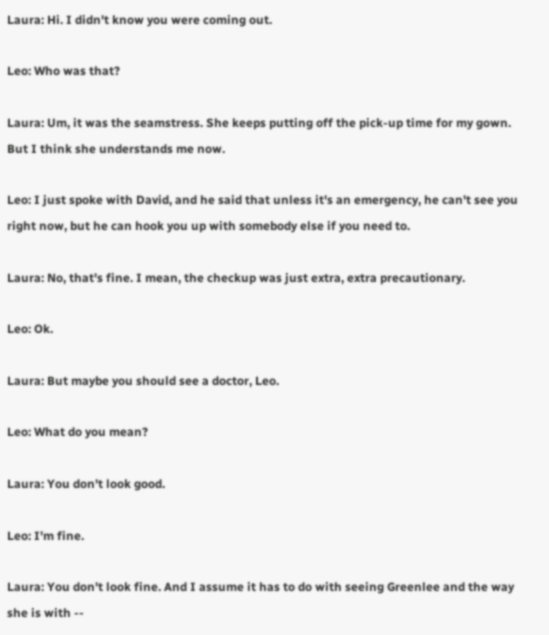Laura: Hi. I didn't know you were coming out.

Leo: Who was that?

Laura: Um, it was the seamstress. She keeps putting off the pick-up time for my gown. But I think she understands me now.

Leo: I just spoke with David, and he said that unless it's an emergency, he can't see you right now, but he can hook you up with somebody else if you need to.

Laura: No, that's fine. I mean, the checkup was just extra, extra precautionary.

Leo: Ok.

Laura: But maybe you should see a doctor, Leo.

Leo: What do you mean?

Laura: You don't look good.

Leo: I'm fine.

Laura: You don't look fine. And I assume it has to do with seeing Greenlee and the way she is with --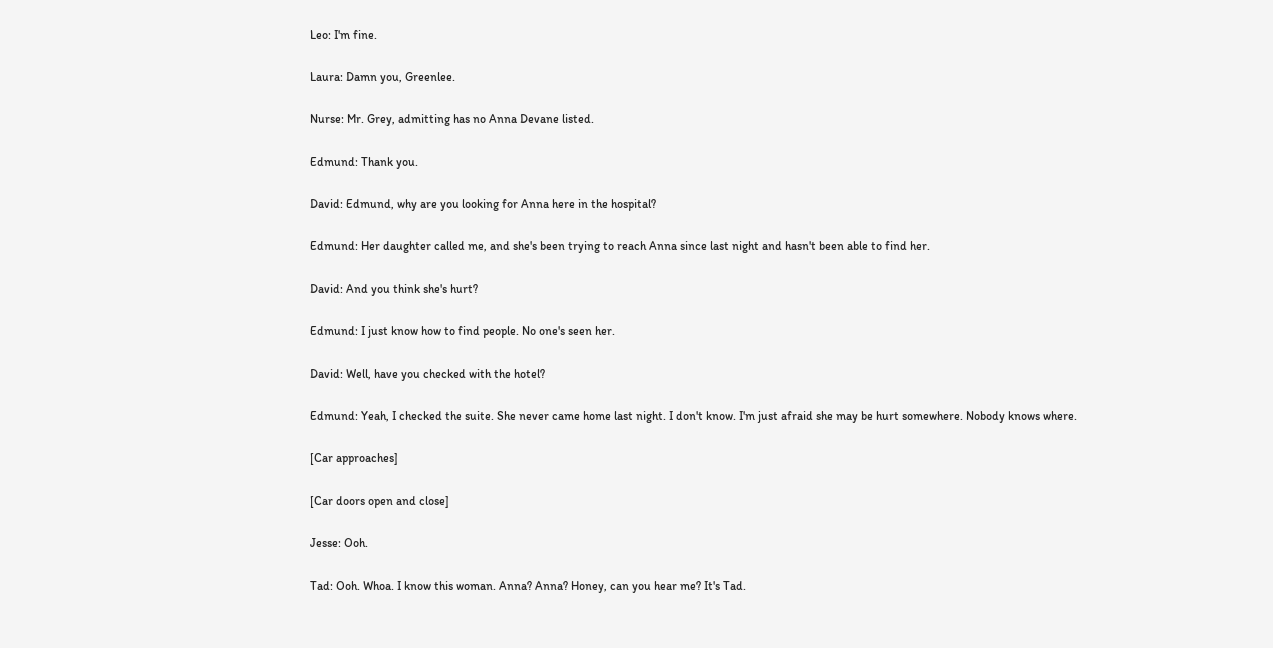Leo: I'm fine.

Laura: Damn you, Greenlee.

Nurse: Mr. Grey, admitting has no Anna Devane listed.

Edmund: Thank you.

David: Edmund, why are you looking for Anna here in the hospital?

Edmund: Her daughter called me, and she's been trying to reach Anna since last night and hasn't been able to find her.

David: And you think she's hurt?

Edmund: I just know how to find people. No one's seen her.

David: Well, have you checked with the hotel?

Edmund: Yeah, I checked the suite. She never came home last night. I don't know. I'm just afraid she may be hurt somewhere. Nobody knows where.

[Car approaches]

[Car doors open and close]

Jesse: Ooh.

Tad: Ooh. Whoa. I know this woman. Anna? Anna? Honey, can you hear me? It's Tad.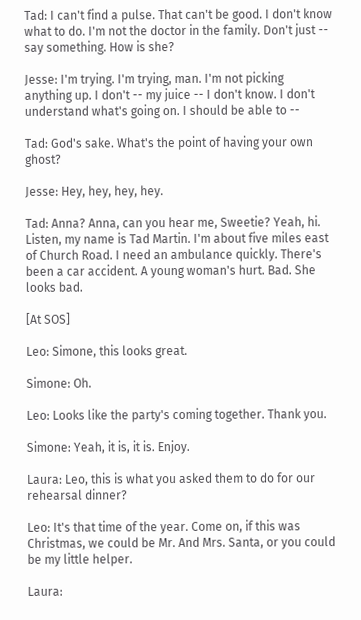Tad: I can't find a pulse. That can't be good. I don't know what to do. I'm not the doctor in the family. Don't just -- say something. How is she?

Jesse: I'm trying. I'm trying, man. I'm not picking anything up. I don't -- my juice -- I don't know. I don't understand what's going on. I should be able to --

Tad: God's sake. What's the point of having your own ghost?

Jesse: Hey, hey, hey, hey.

Tad: Anna? Anna, can you hear me, Sweetie? Yeah, hi. Listen, my name is Tad Martin. I'm about five miles east of Church Road. I need an ambulance quickly. There's been a car accident. A young woman's hurt. Bad. She looks bad.

[At SOS]

Leo: Simone, this looks great.

Simone: Oh.

Leo: Looks like the party's coming together. Thank you.

Simone: Yeah, it is, it is. Enjoy.

Laura: Leo, this is what you asked them to do for our rehearsal dinner?

Leo: It's that time of the year. Come on, if this was Christmas, we could be Mr. And Mrs. Santa, or you could be my little helper.

Laura: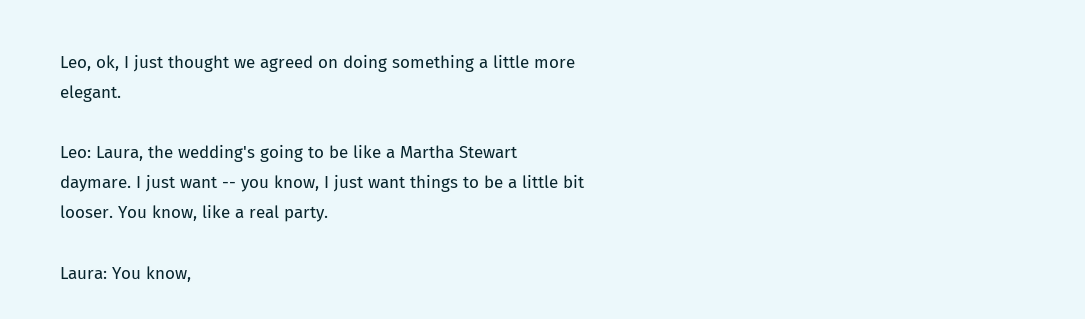Leo, ok, I just thought we agreed on doing something a little more elegant.

Leo: Laura, the wedding's going to be like a Martha Stewart daymare. I just want -- you know, I just want things to be a little bit looser. You know, like a real party.

Laura: You know,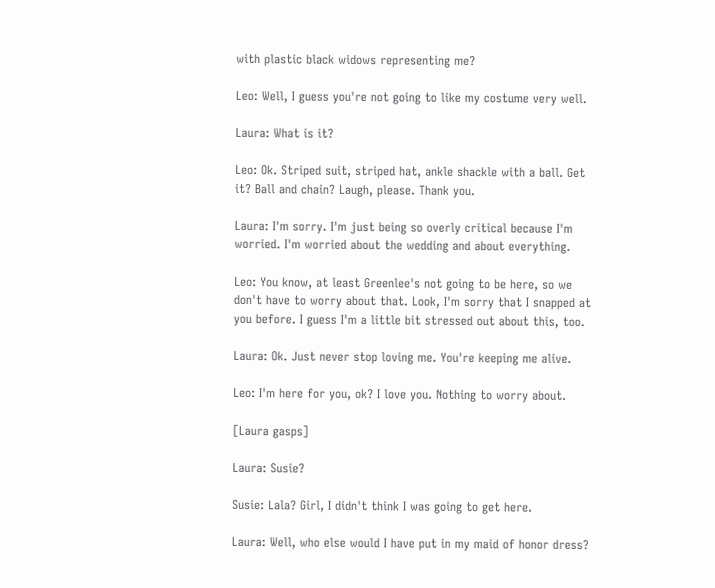with plastic black widows representing me?

Leo: Well, I guess you're not going to like my costume very well.

Laura: What is it?

Leo: Ok. Striped suit, striped hat, ankle shackle with a ball. Get it? Ball and chain? Laugh, please. Thank you.

Laura: I'm sorry. I'm just being so overly critical because I'm worried. I'm worried about the wedding and about everything.

Leo: You know, at least Greenlee's not going to be here, so we don't have to worry about that. Look, I'm sorry that I snapped at you before. I guess I'm a little bit stressed out about this, too.

Laura: Ok. Just never stop loving me. You're keeping me alive.

Leo: I'm here for you, ok? I love you. Nothing to worry about.

[Laura gasps]

Laura: Susie?

Susie: Lala? Girl, I didn't think I was going to get here.

Laura: Well, who else would I have put in my maid of honor dress?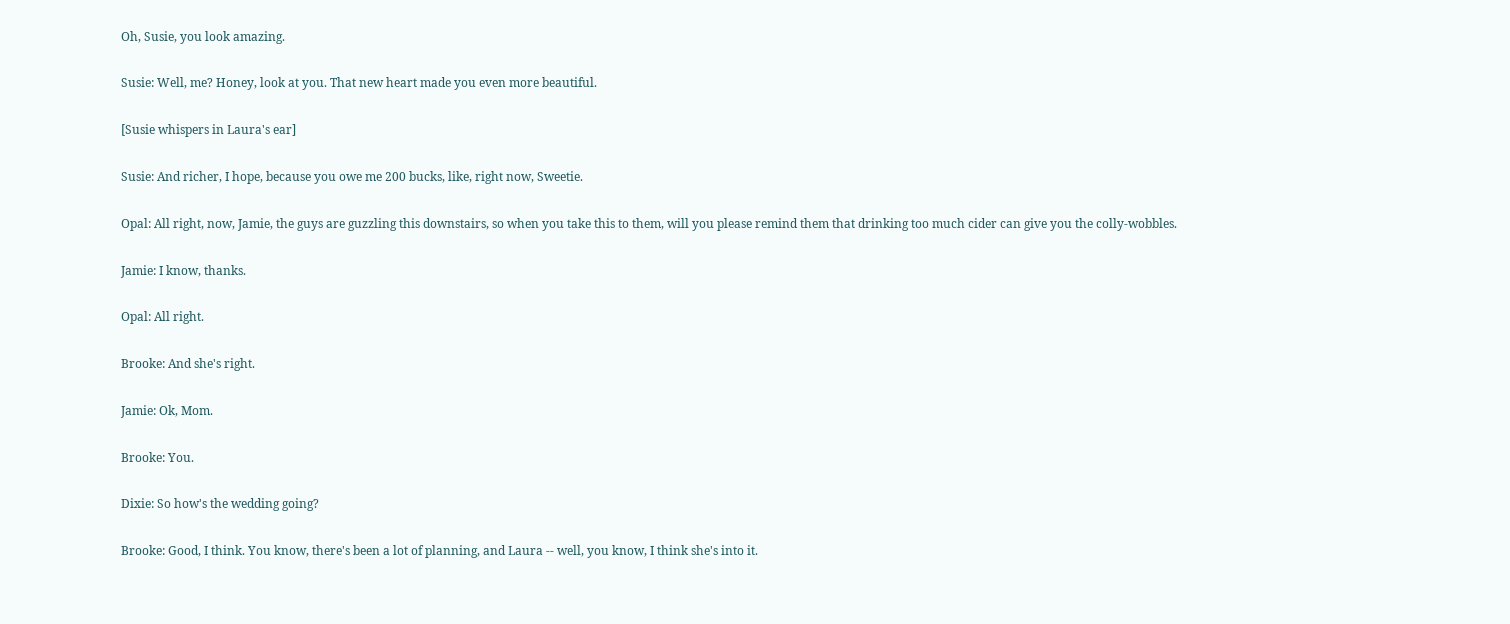Oh, Susie, you look amazing.

Susie: Well, me? Honey, look at you. That new heart made you even more beautiful.

[Susie whispers in Laura's ear]

Susie: And richer, I hope, because you owe me 200 bucks, like, right now, Sweetie.

Opal: All right, now, Jamie, the guys are guzzling this downstairs, so when you take this to them, will you please remind them that drinking too much cider can give you the colly-wobbles.

Jamie: I know, thanks.

Opal: All right.

Brooke: And she's right.

Jamie: Ok, Mom.

Brooke: You.

Dixie: So how's the wedding going?

Brooke: Good, I think. You know, there's been a lot of planning, and Laura -- well, you know, I think she's into it.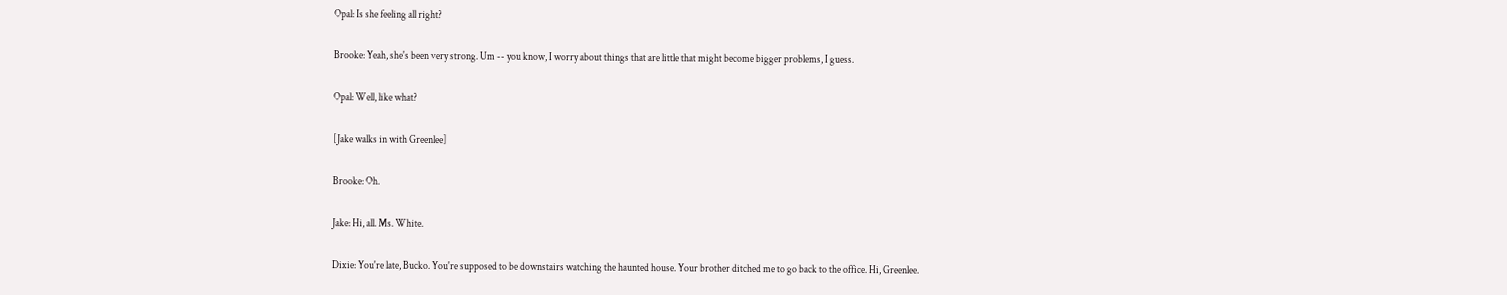Opal: Is she feeling all right?

Brooke: Yeah, she's been very strong. Um -- you know, I worry about things that are little that might become bigger problems, I guess.

Opal: Well, like what?

[Jake walks in with Greenlee]

Brooke: Oh.

Jake: Hi, all. Ms. White.

Dixie: You're late, Bucko. You're supposed to be downstairs watching the haunted house. Your brother ditched me to go back to the office. Hi, Greenlee.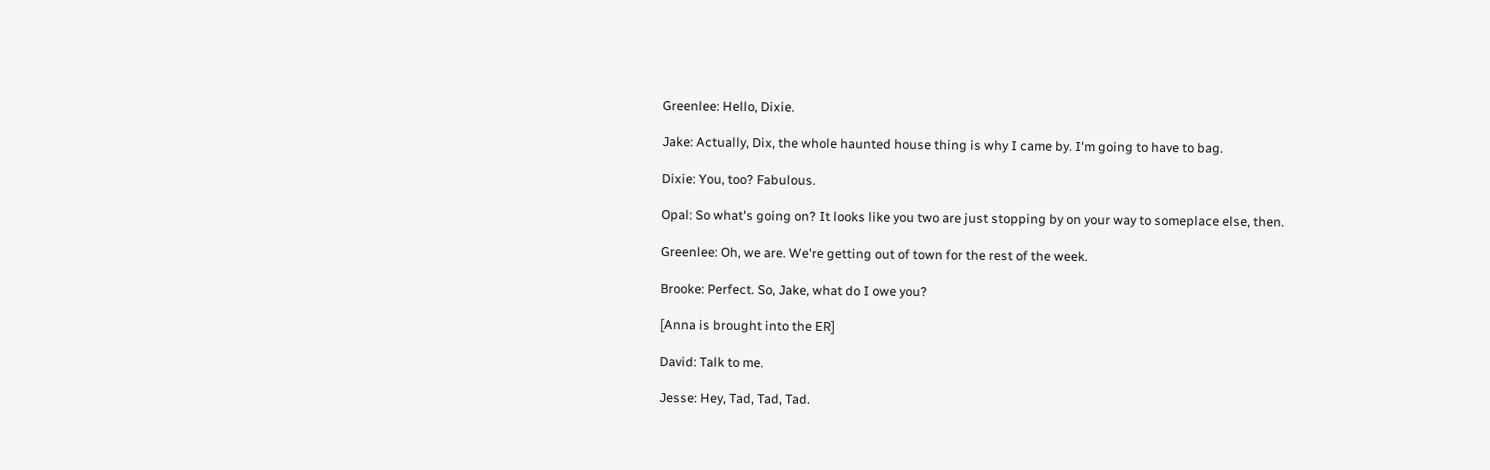Greenlee: Hello, Dixie.

Jake: Actually, Dix, the whole haunted house thing is why I came by. I'm going to have to bag.

Dixie: You, too? Fabulous.

Opal: So what's going on? It looks like you two are just stopping by on your way to someplace else, then.

Greenlee: Oh, we are. We're getting out of town for the rest of the week.

Brooke: Perfect. So, Jake, what do I owe you?

[Anna is brought into the ER]

David: Talk to me.

Jesse: Hey, Tad, Tad, Tad.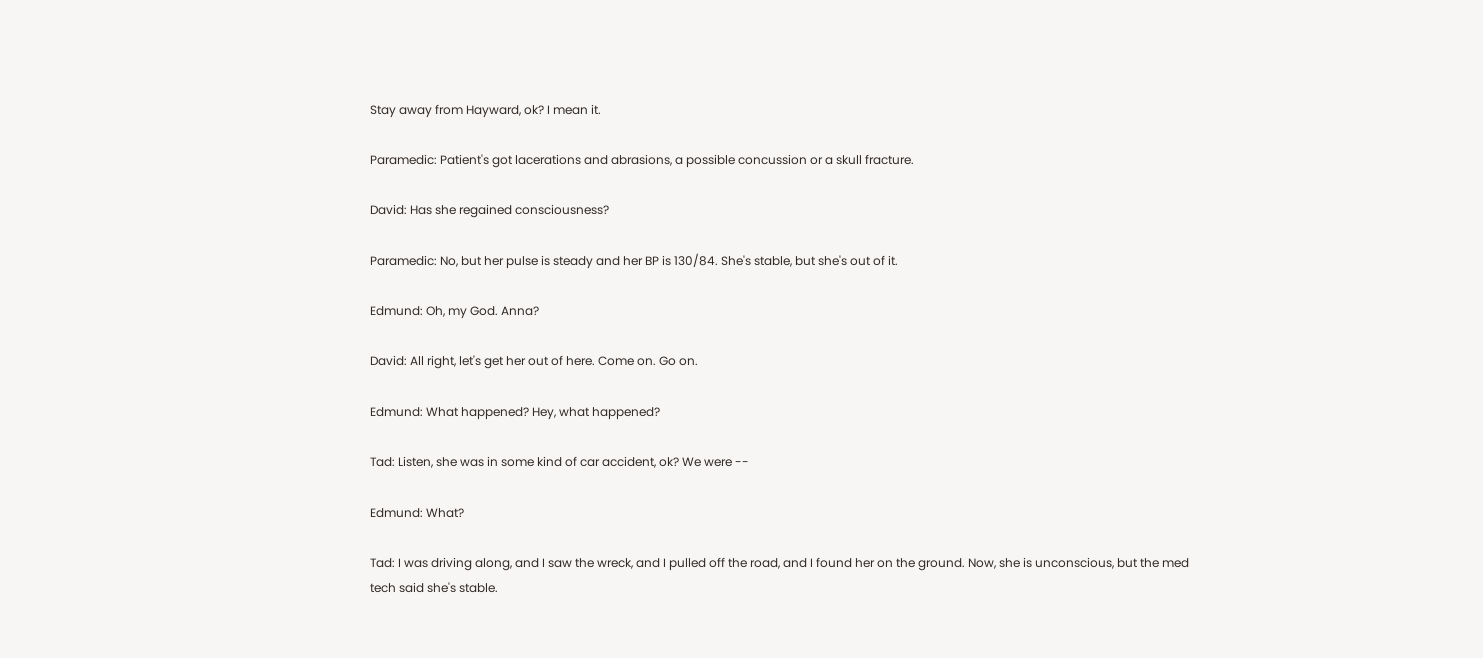Stay away from Hayward, ok? I mean it.

Paramedic: Patient's got lacerations and abrasions, a possible concussion or a skull fracture.

David: Has she regained consciousness?

Paramedic: No, but her pulse is steady and her BP is 130/84. She's stable, but she's out of it.

Edmund: Oh, my God. Anna?

David: All right, let's get her out of here. Come on. Go on.

Edmund: What happened? Hey, what happened?

Tad: Listen, she was in some kind of car accident, ok? We were --

Edmund: What?

Tad: I was driving along, and I saw the wreck, and I pulled off the road, and I found her on the ground. Now, she is unconscious, but the med tech said she's stable.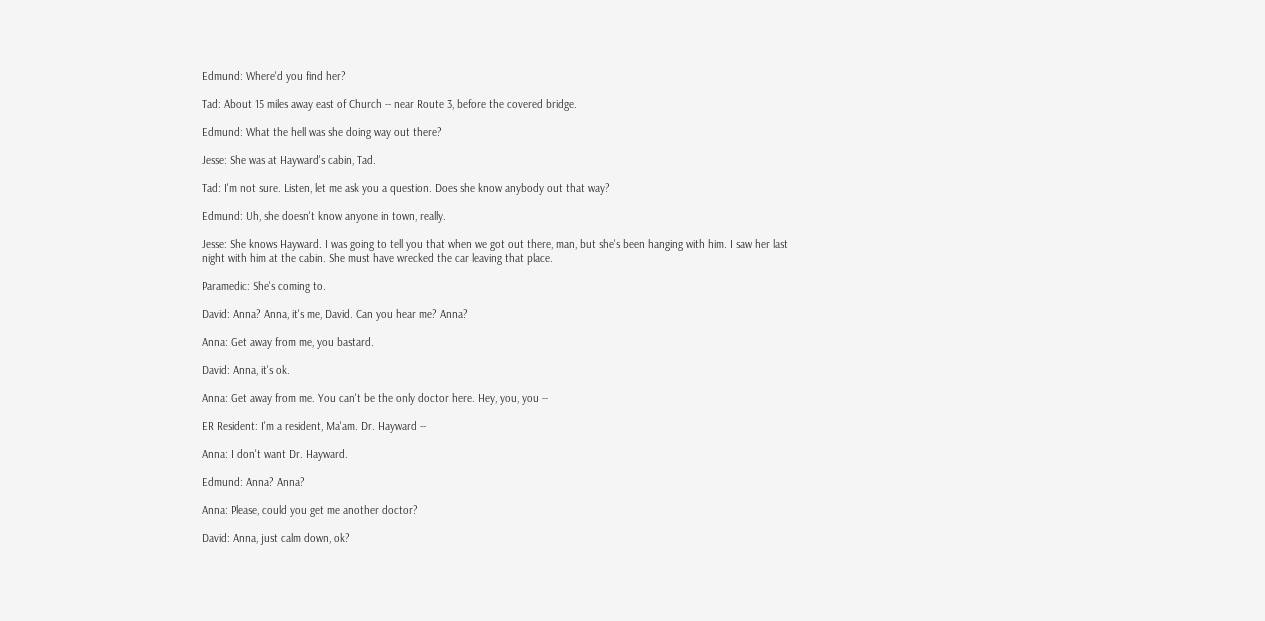Edmund: Where'd you find her?

Tad: About 15 miles away east of Church -- near Route 3, before the covered bridge.

Edmund: What the hell was she doing way out there?

Jesse: She was at Hayward's cabin, Tad.

Tad: I'm not sure. Listen, let me ask you a question. Does she know anybody out that way?

Edmund: Uh, she doesn't know anyone in town, really.

Jesse: She knows Hayward. I was going to tell you that when we got out there, man, but she's been hanging with him. I saw her last night with him at the cabin. She must have wrecked the car leaving that place.

Paramedic: She's coming to.

David: Anna? Anna, it's me, David. Can you hear me? Anna?

Anna: Get away from me, you bastard.

David: Anna, it's ok.

Anna: Get away from me. You can't be the only doctor here. Hey, you, you --

ER Resident: I'm a resident, Ma'am. Dr. Hayward --

Anna: I don't want Dr. Hayward.

Edmund: Anna? Anna?

Anna: Please, could you get me another doctor?

David: Anna, just calm down, ok?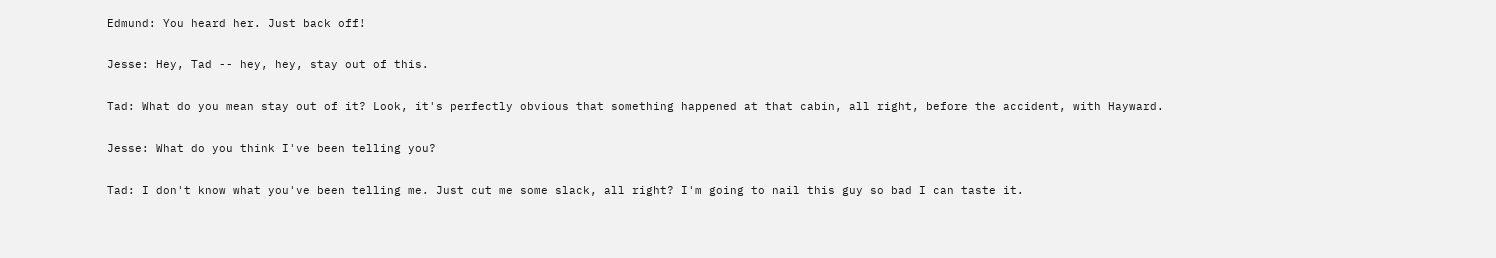Edmund: You heard her. Just back off!

Jesse: Hey, Tad -- hey, hey, stay out of this.

Tad: What do you mean stay out of it? Look, it's perfectly obvious that something happened at that cabin, all right, before the accident, with Hayward.

Jesse: What do you think I've been telling you?

Tad: I don't know what you've been telling me. Just cut me some slack, all right? I'm going to nail this guy so bad I can taste it.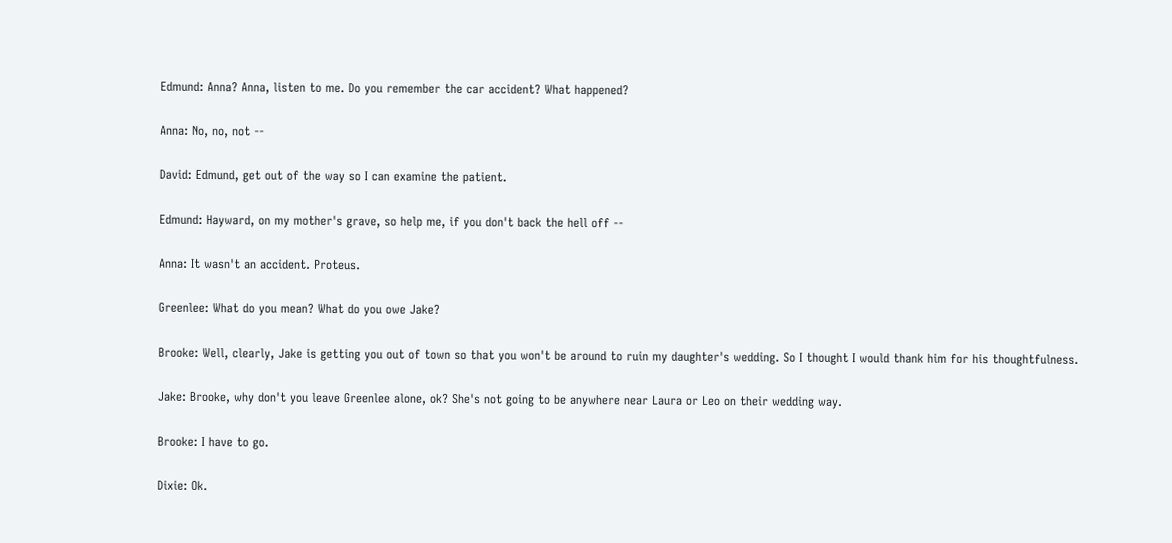Edmund: Anna? Anna, listen to me. Do you remember the car accident? What happened?

Anna: No, no, not --

David: Edmund, get out of the way so I can examine the patient.

Edmund: Hayward, on my mother's grave, so help me, if you don't back the hell off --

Anna: It wasn't an accident. Proteus.

Greenlee: What do you mean? What do you owe Jake?

Brooke: Well, clearly, Jake is getting you out of town so that you won't be around to ruin my daughter's wedding. So I thought I would thank him for his thoughtfulness.

Jake: Brooke, why don't you leave Greenlee alone, ok? She's not going to be anywhere near Laura or Leo on their wedding way.

Brooke: I have to go.

Dixie: Ok.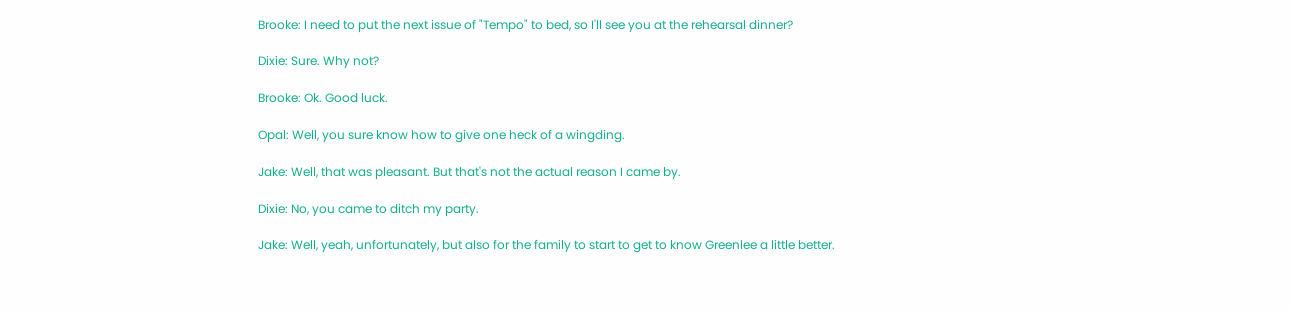Brooke: I need to put the next issue of "Tempo" to bed, so I'll see you at the rehearsal dinner?

Dixie: Sure. Why not?

Brooke: Ok. Good luck.

Opal: Well, you sure know how to give one heck of a wingding.

Jake: Well, that was pleasant. But that's not the actual reason I came by.

Dixie: No, you came to ditch my party.

Jake: Well, yeah, unfortunately, but also for the family to start to get to know Greenlee a little better.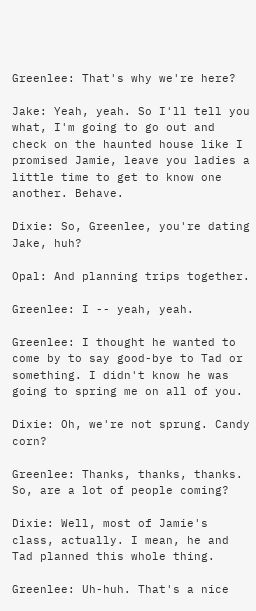Greenlee: That's why we're here?

Jake: Yeah, yeah. So I'll tell you what, I'm going to go out and check on the haunted house like I promised Jamie, leave you ladies a little time to get to know one another. Behave.

Dixie: So, Greenlee, you're dating Jake, huh?

Opal: And planning trips together.

Greenlee: I -- yeah, yeah.

Greenlee: I thought he wanted to come by to say good-bye to Tad or something. I didn't know he was going to spring me on all of you.

Dixie: Oh, we're not sprung. Candy corn?

Greenlee: Thanks, thanks, thanks. So, are a lot of people coming?

Dixie: Well, most of Jamie's class, actually. I mean, he and Tad planned this whole thing.

Greenlee: Uh-huh. That's a nice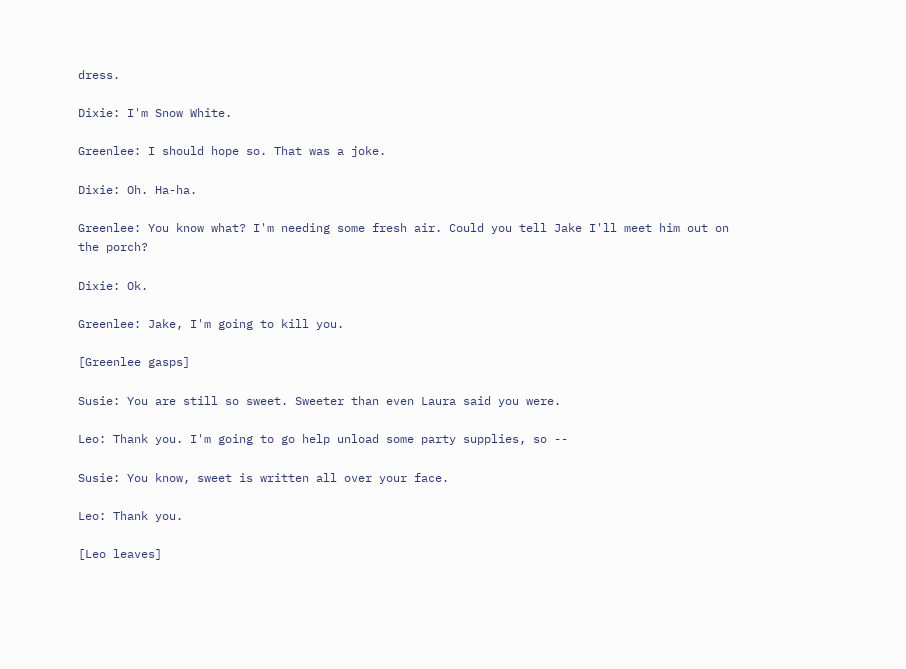dress.

Dixie: I'm Snow White.

Greenlee: I should hope so. That was a joke.

Dixie: Oh. Ha-ha.

Greenlee: You know what? I'm needing some fresh air. Could you tell Jake I'll meet him out on the porch?

Dixie: Ok.

Greenlee: Jake, I'm going to kill you.

[Greenlee gasps]

Susie: You are still so sweet. Sweeter than even Laura said you were.

Leo: Thank you. I'm going to go help unload some party supplies, so --

Susie: You know, sweet is written all over your face.

Leo: Thank you.

[Leo leaves]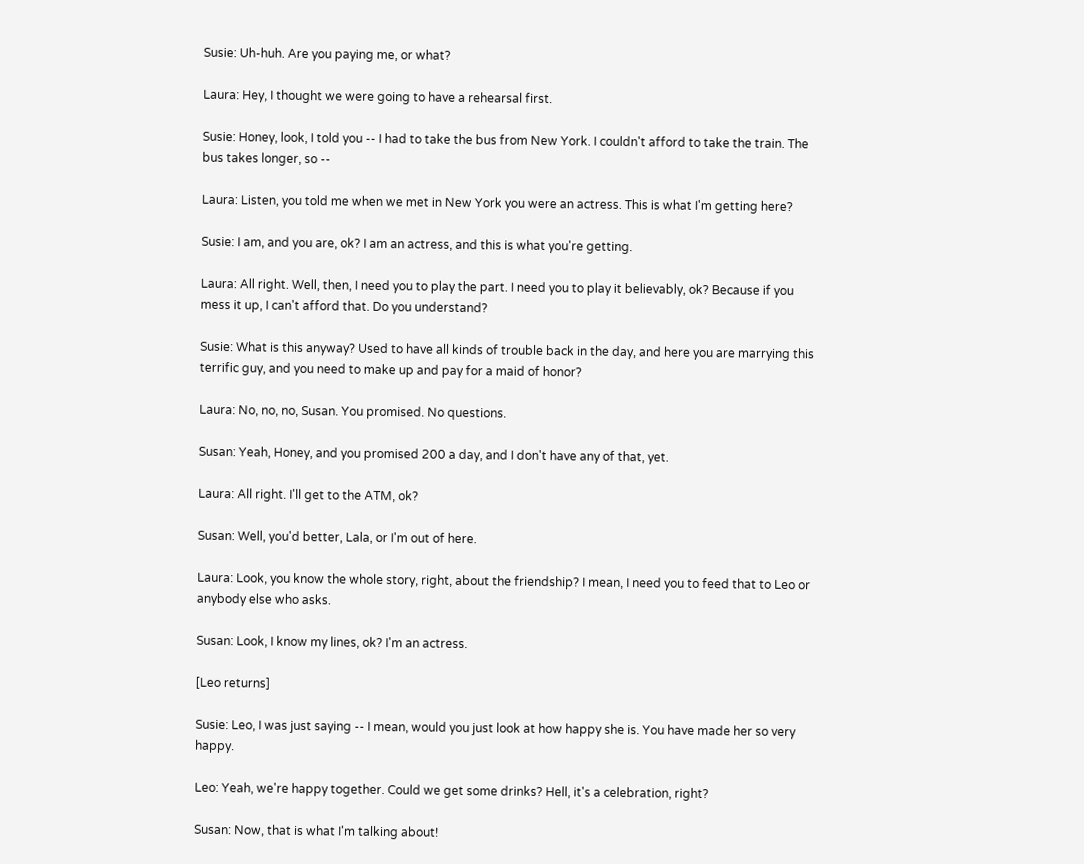Susie: Uh-huh. Are you paying me, or what?

Laura: Hey, I thought we were going to have a rehearsal first.

Susie: Honey, look, I told you -- I had to take the bus from New York. I couldn't afford to take the train. The bus takes longer, so --

Laura: Listen, you told me when we met in New York you were an actress. This is what I'm getting here?

Susie: I am, and you are, ok? I am an actress, and this is what you're getting.

Laura: All right. Well, then, I need you to play the part. I need you to play it believably, ok? Because if you mess it up, I can't afford that. Do you understand?

Susie: What is this anyway? Used to have all kinds of trouble back in the day, and here you are marrying this terrific guy, and you need to make up and pay for a maid of honor?

Laura: No, no, no, Susan. You promised. No questions.

Susan: Yeah, Honey, and you promised 200 a day, and I don't have any of that, yet.

Laura: All right. I'll get to the ATM, ok?

Susan: Well, you'd better, Lala, or I'm out of here.

Laura: Look, you know the whole story, right, about the friendship? I mean, I need you to feed that to Leo or anybody else who asks.

Susan: Look, I know my lines, ok? I'm an actress.

[Leo returns]

Susie: Leo, I was just saying -- I mean, would you just look at how happy she is. You have made her so very happy.

Leo: Yeah, we're happy together. Could we get some drinks? Hell, it's a celebration, right?

Susan: Now, that is what I'm talking about!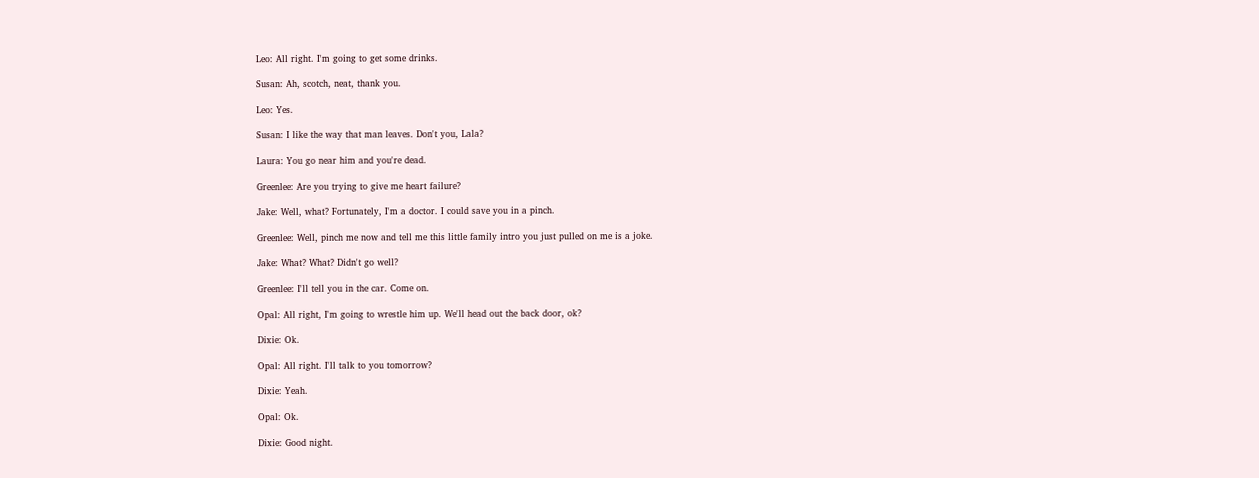Leo: All right. I'm going to get some drinks.

Susan: Ah, scotch, neat, thank you.

Leo: Yes.

Susan: I like the way that man leaves. Don't you, Lala?

Laura: You go near him and you're dead.

Greenlee: Are you trying to give me heart failure?

Jake: Well, what? Fortunately, I'm a doctor. I could save you in a pinch.

Greenlee: Well, pinch me now and tell me this little family intro you just pulled on me is a joke.

Jake: What? What? Didn't go well?

Greenlee: I'll tell you in the car. Come on.

Opal: All right, I'm going to wrestle him up. We'll head out the back door, ok?

Dixie: Ok.

Opal: All right. I'll talk to you tomorrow?

Dixie: Yeah.

Opal: Ok.

Dixie: Good night.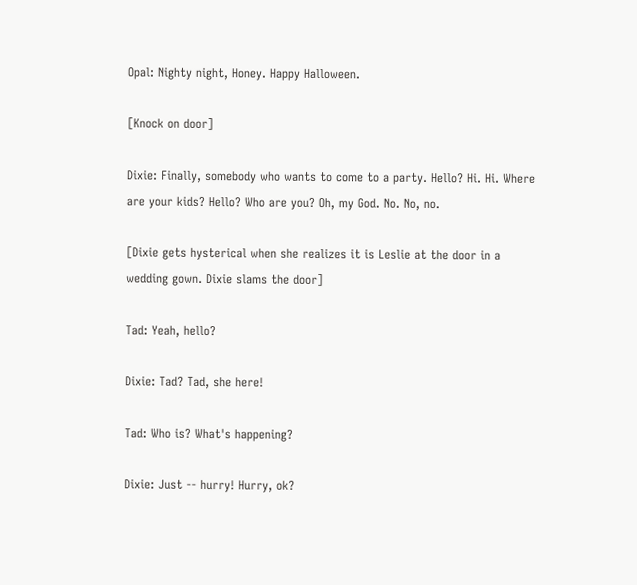Opal: Nighty night, Honey. Happy Halloween.

[Knock on door]

Dixie: Finally, somebody who wants to come to a party. Hello? Hi. Hi. Where are your kids? Hello? Who are you? Oh, my God. No. No, no.

[Dixie gets hysterical when she realizes it is Leslie at the door in a wedding gown. Dixie slams the door]

Tad: Yeah, hello?

Dixie: Tad? Tad, she here!

Tad: Who is? What's happening?

Dixie: Just -- hurry! Hurry, ok?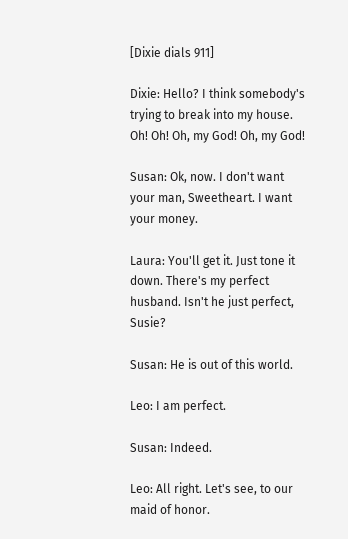[Dixie dials 911]

Dixie: Hello? I think somebody's trying to break into my house. Oh! Oh! Oh, my God! Oh, my God!

Susan: Ok, now. I don't want your man, Sweetheart. I want your money.

Laura: You'll get it. Just tone it down. There's my perfect husband. Isn't he just perfect, Susie?

Susan: He is out of this world.

Leo: I am perfect.

Susan: Indeed.

Leo: All right. Let's see, to our maid of honor.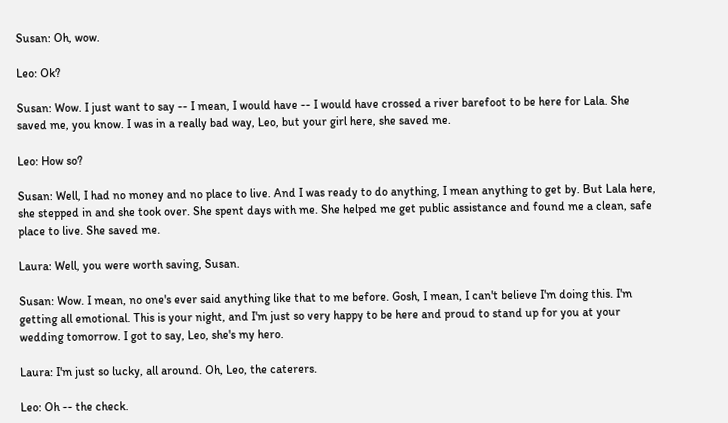Susan: Oh, wow.

Leo: Ok?

Susan: Wow. I just want to say -- I mean, I would have -- I would have crossed a river barefoot to be here for Lala. She saved me, you know. I was in a really bad way, Leo, but your girl here, she saved me.

Leo: How so?

Susan: Well, I had no money and no place to live. And I was ready to do anything, I mean anything to get by. But Lala here, she stepped in and she took over. She spent days with me. She helped me get public assistance and found me a clean, safe place to live. She saved me.

Laura: Well, you were worth saving, Susan.

Susan: Wow. I mean, no one's ever said anything like that to me before. Gosh, I mean, I can't believe I'm doing this. I'm getting all emotional. This is your night, and I'm just so very happy to be here and proud to stand up for you at your wedding tomorrow. I got to say, Leo, she's my hero.

Laura: I'm just so lucky, all around. Oh, Leo, the caterers.

Leo: Oh -- the check.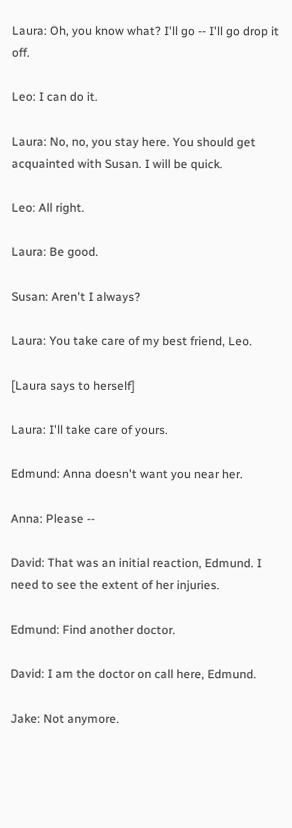Laura: Oh, you know what? I'll go -- I'll go drop it off.

Leo: I can do it.

Laura: No, no, you stay here. You should get acquainted with Susan. I will be quick.

Leo: All right.

Laura: Be good.

Susan: Aren't I always?

Laura: You take care of my best friend, Leo.

[Laura says to herself]

Laura: I'll take care of yours.

Edmund: Anna doesn't want you near her.

Anna: Please --

David: That was an initial reaction, Edmund. I need to see the extent of her injuries.

Edmund: Find another doctor.

David: I am the doctor on call here, Edmund.

Jake: Not anymore.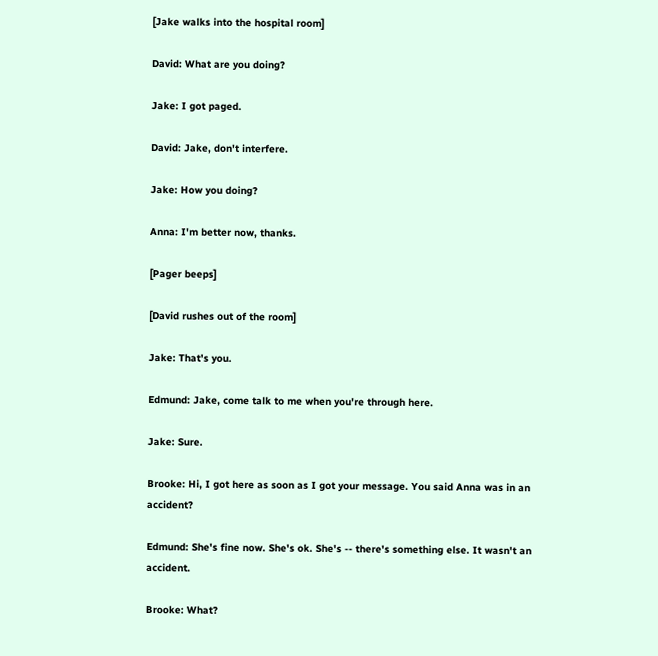[Jake walks into the hospital room]

David: What are you doing?

Jake: I got paged.

David: Jake, don't interfere.

Jake: How you doing?

Anna: I'm better now, thanks.

[Pager beeps]

[David rushes out of the room]

Jake: That's you.

Edmund: Jake, come talk to me when you're through here.

Jake: Sure.

Brooke: Hi, I got here as soon as I got your message. You said Anna was in an accident?

Edmund: She's fine now. She's ok. She's -- there's something else. It wasn't an accident.

Brooke: What?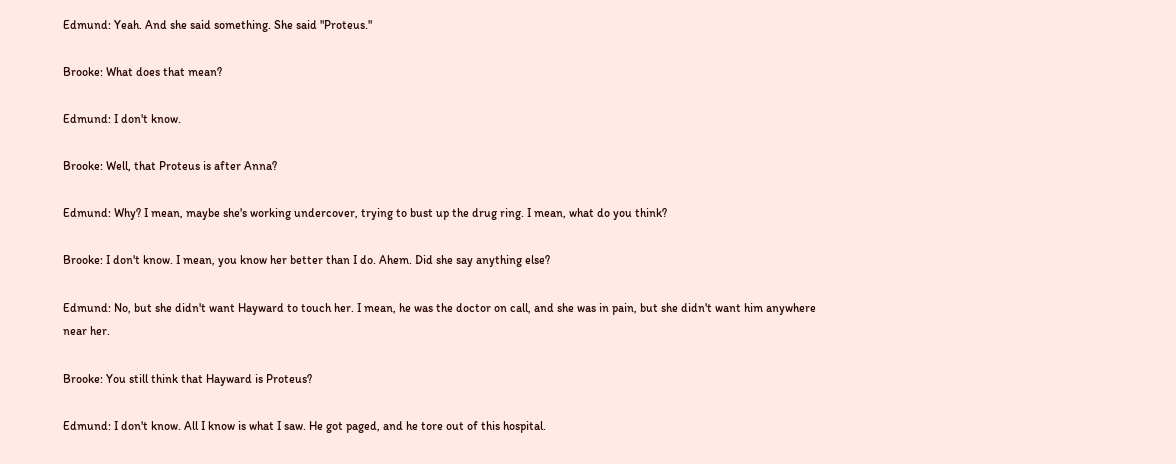Edmund: Yeah. And she said something. She said "Proteus."

Brooke: What does that mean?

Edmund: I don't know.

Brooke: Well, that Proteus is after Anna?

Edmund: Why? I mean, maybe she's working undercover, trying to bust up the drug ring. I mean, what do you think?

Brooke: I don't know. I mean, you know her better than I do. Ahem. Did she say anything else?

Edmund: No, but she didn't want Hayward to touch her. I mean, he was the doctor on call, and she was in pain, but she didn't want him anywhere near her.

Brooke: You still think that Hayward is Proteus?

Edmund: I don't know. All I know is what I saw. He got paged, and he tore out of this hospital.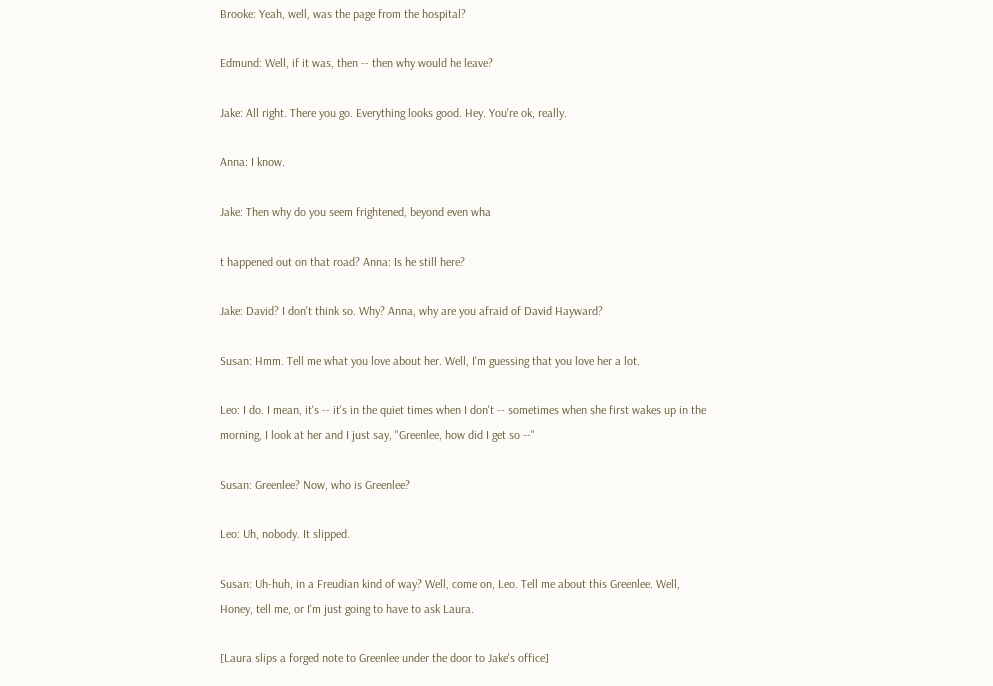Brooke: Yeah, well, was the page from the hospital?

Edmund: Well, if it was, then -- then why would he leave?

Jake: All right. There you go. Everything looks good. Hey. You're ok, really.

Anna: I know.

Jake: Then why do you seem frightened, beyond even wha

t happened out on that road? Anna: Is he still here?

Jake: David? I don't think so. Why? Anna, why are you afraid of David Hayward?

Susan: Hmm. Tell me what you love about her. Well, I'm guessing that you love her a lot.

Leo: I do. I mean, it's -- it's in the quiet times when I don't -- sometimes when she first wakes up in the morning, I look at her and I just say, "Greenlee, how did I get so --"

Susan: Greenlee? Now, who is Greenlee?

Leo: Uh, nobody. It slipped.

Susan: Uh-huh, in a Freudian kind of way? Well, come on, Leo. Tell me about this Greenlee. Well, Honey, tell me, or I'm just going to have to ask Laura.

[Laura slips a forged note to Greenlee under the door to Jake's office]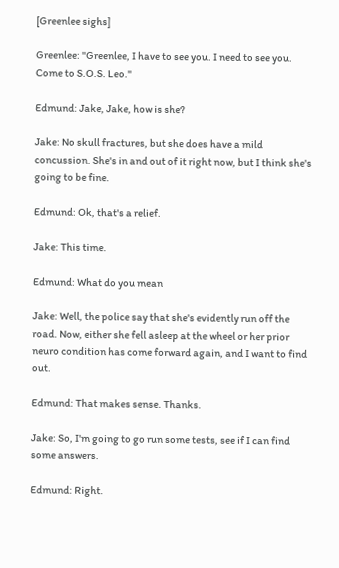[Greenlee sighs]

Greenlee: "Greenlee, I have to see you. I need to see you. Come to S.O.S. Leo."

Edmund: Jake, Jake, how is she?

Jake: No skull fractures, but she does have a mild concussion. She's in and out of it right now, but I think she's going to be fine.

Edmund: Ok, that's a relief.

Jake: This time.

Edmund: What do you mean

Jake: Well, the police say that she's evidently run off the road. Now, either she fell asleep at the wheel or her prior neuro condition has come forward again, and I want to find out.

Edmund: That makes sense. Thanks.

Jake: So, I'm going to go run some tests, see if I can find some answers.

Edmund: Right.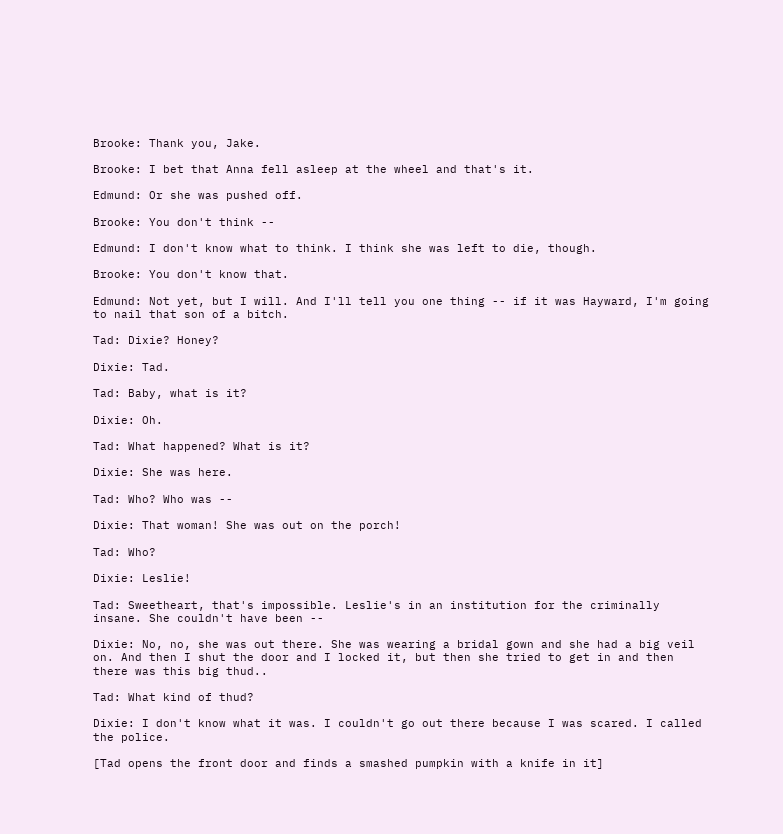Brooke: Thank you, Jake.

Brooke: I bet that Anna fell asleep at the wheel and that's it.

Edmund: Or she was pushed off.

Brooke: You don't think --

Edmund: I don't know what to think. I think she was left to die, though.

Brooke: You don't know that.

Edmund: Not yet, but I will. And I'll tell you one thing -- if it was Hayward, I'm going to nail that son of a bitch.

Tad: Dixie? Honey?

Dixie: Tad.

Tad: Baby, what is it?

Dixie: Oh.

Tad: What happened? What is it?

Dixie: She was here.

Tad: Who? Who was --

Dixie: That woman! She was out on the porch!

Tad: Who?

Dixie: Leslie!

Tad: Sweetheart, that's impossible. Leslie's in an institution for the criminally insane. She couldn't have been --

Dixie: No, no, she was out there. She was wearing a bridal gown and she had a big veil on. And then I shut the door and I locked it, but then she tried to get in and then there was this big thud..

Tad: What kind of thud?

Dixie: I don't know what it was. I couldn't go out there because I was scared. I called the police.

[Tad opens the front door and finds a smashed pumpkin with a knife in it]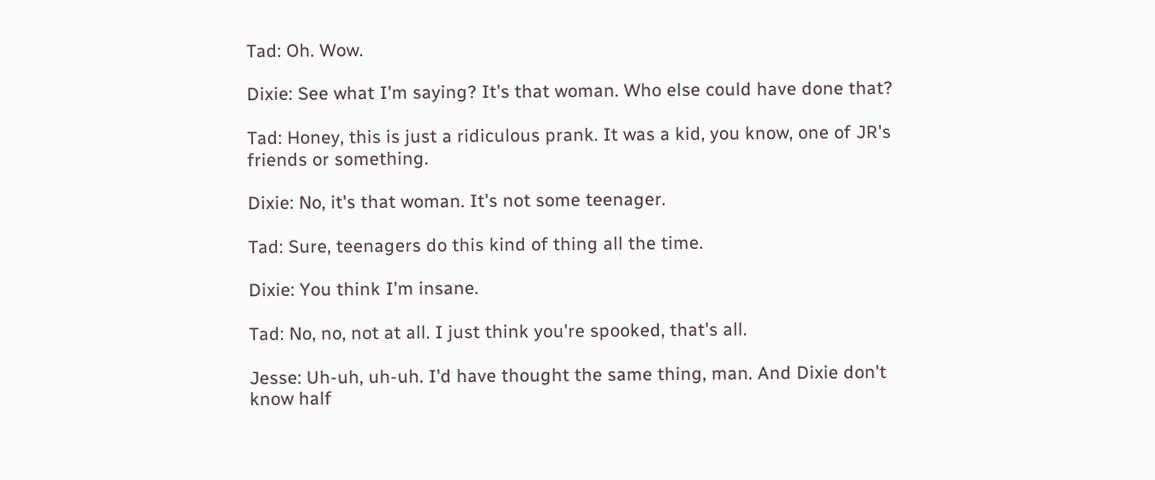Tad: Oh. Wow.

Dixie: See what I'm saying? It's that woman. Who else could have done that?

Tad: Honey, this is just a ridiculous prank. It was a kid, you know, one of JR's friends or something.

Dixie: No, it's that woman. It's not some teenager.

Tad: Sure, teenagers do this kind of thing all the time.

Dixie: You think I'm insane.

Tad: No, no, not at all. I just think you're spooked, that's all.

Jesse: Uh-uh, uh-uh. I'd have thought the same thing, man. And Dixie don't know half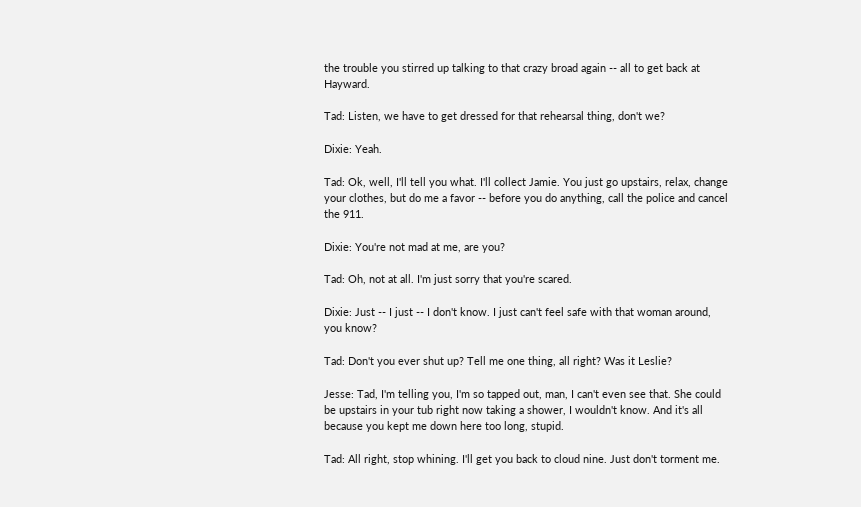the trouble you stirred up talking to that crazy broad again -- all to get back at Hayward.

Tad: Listen, we have to get dressed for that rehearsal thing, don't we?

Dixie: Yeah.

Tad: Ok, well, I'll tell you what. I'll collect Jamie. You just go upstairs, relax, change your clothes, but do me a favor -- before you do anything, call the police and cancel the 911.

Dixie: You're not mad at me, are you?

Tad: Oh, not at all. I'm just sorry that you're scared.

Dixie: Just -- I just -- I don't know. I just can't feel safe with that woman around, you know?

Tad: Don't you ever shut up? Tell me one thing, all right? Was it Leslie?

Jesse: Tad, I'm telling you, I'm so tapped out, man, I can't even see that. She could be upstairs in your tub right now taking a shower, I wouldn't know. And it's all because you kept me down here too long, stupid.

Tad: All right, stop whining. I'll get you back to cloud nine. Just don't torment me.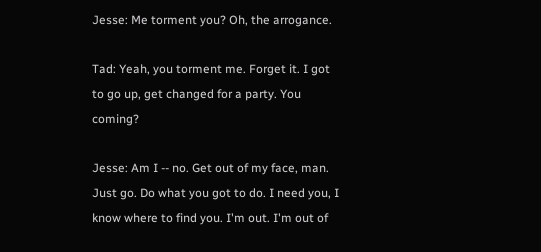Jesse: Me torment you? Oh, the arrogance.

Tad: Yeah, you torment me. Forget it. I got to go up, get changed for a party. You coming?

Jesse: Am I -- no. Get out of my face, man. Just go. Do what you got to do. I need you, I know where to find you. I'm out. I'm out of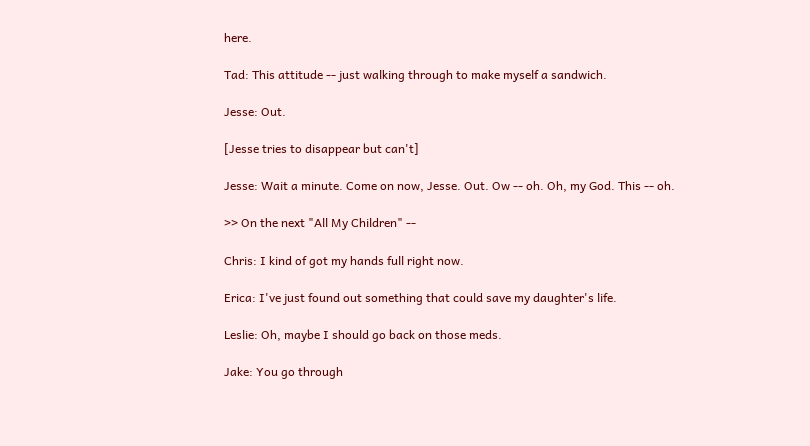here.

Tad: This attitude -- just walking through to make myself a sandwich.

Jesse: Out.

[Jesse tries to disappear but can't]

Jesse: Wait a minute. Come on now, Jesse. Out. Ow -- oh. Oh, my God. This -- oh.

>> On the next "All My Children" --

Chris: I kind of got my hands full right now.

Erica: I've just found out something that could save my daughter's life.

Leslie: Oh, maybe I should go back on those meds.

Jake: You go through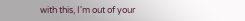with this, I'm out of your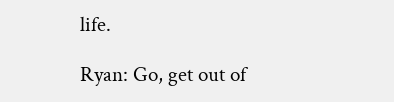life.

Ryan: Go, get out of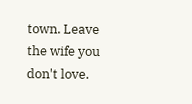town. Leave the wife you don't love.